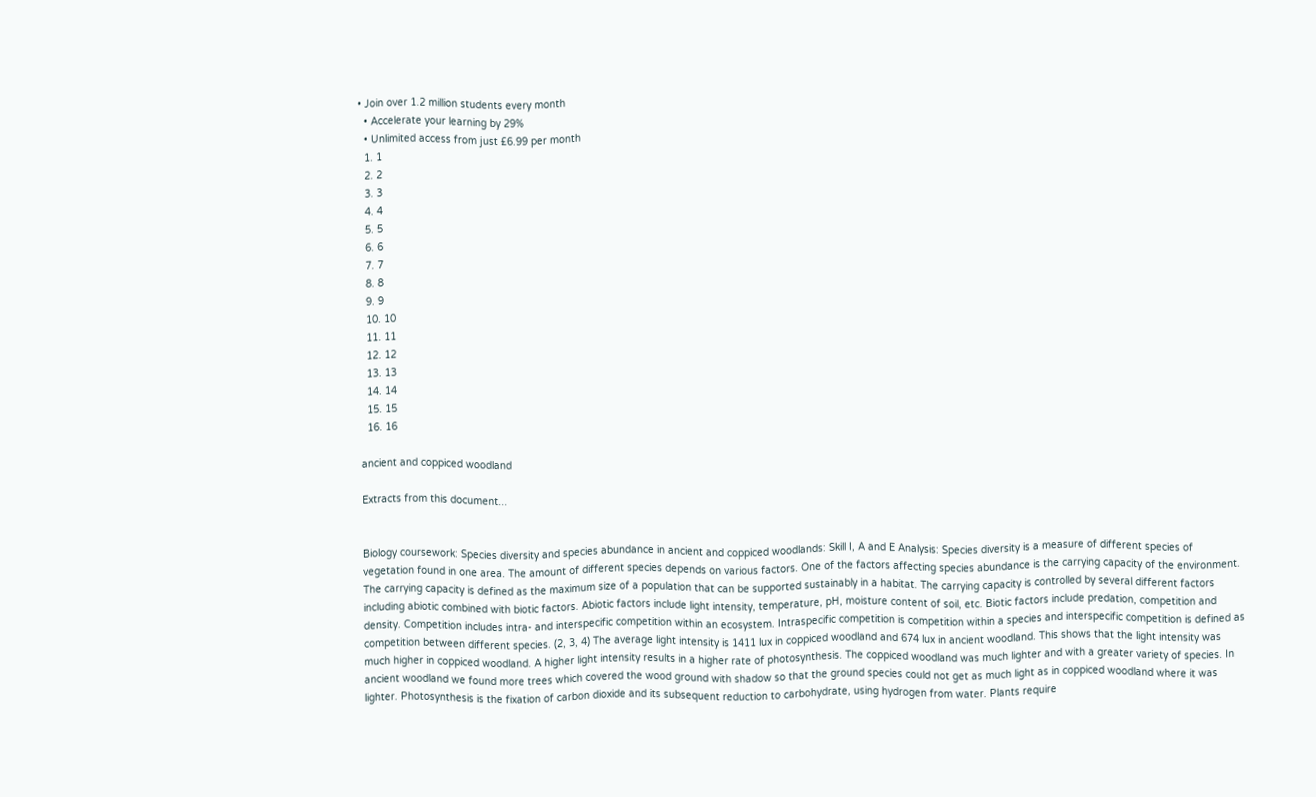• Join over 1.2 million students every month
  • Accelerate your learning by 29%
  • Unlimited access from just £6.99 per month
  1. 1
  2. 2
  3. 3
  4. 4
  5. 5
  6. 6
  7. 7
  8. 8
  9. 9
  10. 10
  11. 11
  12. 12
  13. 13
  14. 14
  15. 15
  16. 16

ancient and coppiced woodland

Extracts from this document...


Biology coursework: Species diversity and species abundance in ancient and coppiced woodlands: Skill I, A and E Analysis: Species diversity is a measure of different species of vegetation found in one area. The amount of different species depends on various factors. One of the factors affecting species abundance is the carrying capacity of the environment. The carrying capacity is defined as the maximum size of a population that can be supported sustainably in a habitat. The carrying capacity is controlled by several different factors including abiotic combined with biotic factors. Abiotic factors include light intensity, temperature, pH, moisture content of soil, etc. Biotic factors include predation, competition and density. Competition includes intra- and interspecific competition within an ecosystem. Intraspecific competition is competition within a species and interspecific competition is defined as competition between different species. (2, 3, 4) The average light intensity is 1411 lux in coppiced woodland and 674 lux in ancient woodland. This shows that the light intensity was much higher in coppiced woodland. A higher light intensity results in a higher rate of photosynthesis. The coppiced woodland was much lighter and with a greater variety of species. In ancient woodland we found more trees which covered the wood ground with shadow so that the ground species could not get as much light as in coppiced woodland where it was lighter. Photosynthesis is the fixation of carbon dioxide and its subsequent reduction to carbohydrate, using hydrogen from water. Plants require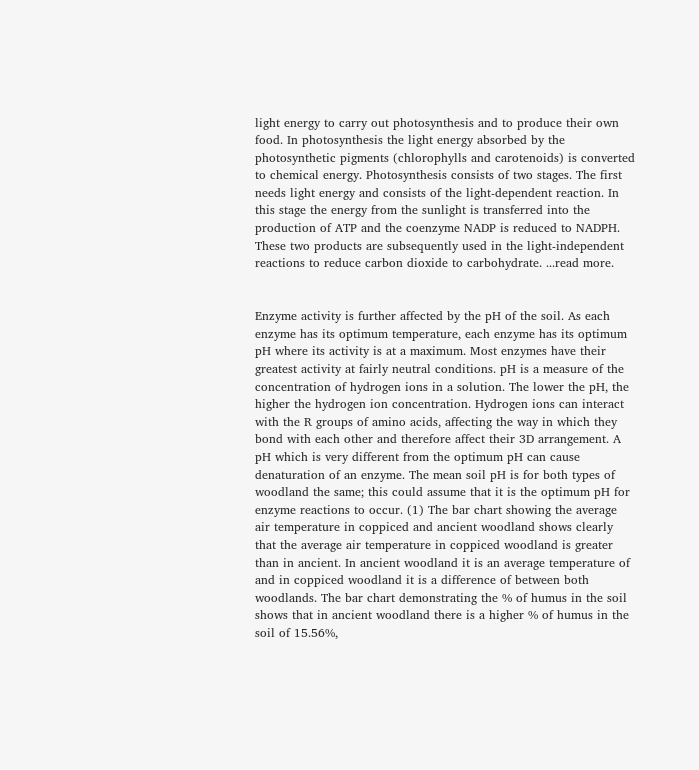light energy to carry out photosynthesis and to produce their own food. In photosynthesis the light energy absorbed by the photosynthetic pigments (chlorophylls and carotenoids) is converted to chemical energy. Photosynthesis consists of two stages. The first needs light energy and consists of the light-dependent reaction. In this stage the energy from the sunlight is transferred into the production of ATP and the coenzyme NADP is reduced to NADPH. These two products are subsequently used in the light-independent reactions to reduce carbon dioxide to carbohydrate. ...read more.


Enzyme activity is further affected by the pH of the soil. As each enzyme has its optimum temperature, each enzyme has its optimum pH where its activity is at a maximum. Most enzymes have their greatest activity at fairly neutral conditions. pH is a measure of the concentration of hydrogen ions in a solution. The lower the pH, the higher the hydrogen ion concentration. Hydrogen ions can interact with the R groups of amino acids, affecting the way in which they bond with each other and therefore affect their 3D arrangement. A pH which is very different from the optimum pH can cause denaturation of an enzyme. The mean soil pH is for both types of woodland the same; this could assume that it is the optimum pH for enzyme reactions to occur. (1) The bar chart showing the average air temperature in coppiced and ancient woodland shows clearly that the average air temperature in coppiced woodland is greater than in ancient. In ancient woodland it is an average temperature of and in coppiced woodland it is a difference of between both woodlands. The bar chart demonstrating the % of humus in the soil shows that in ancient woodland there is a higher % of humus in the soil of 15.56%,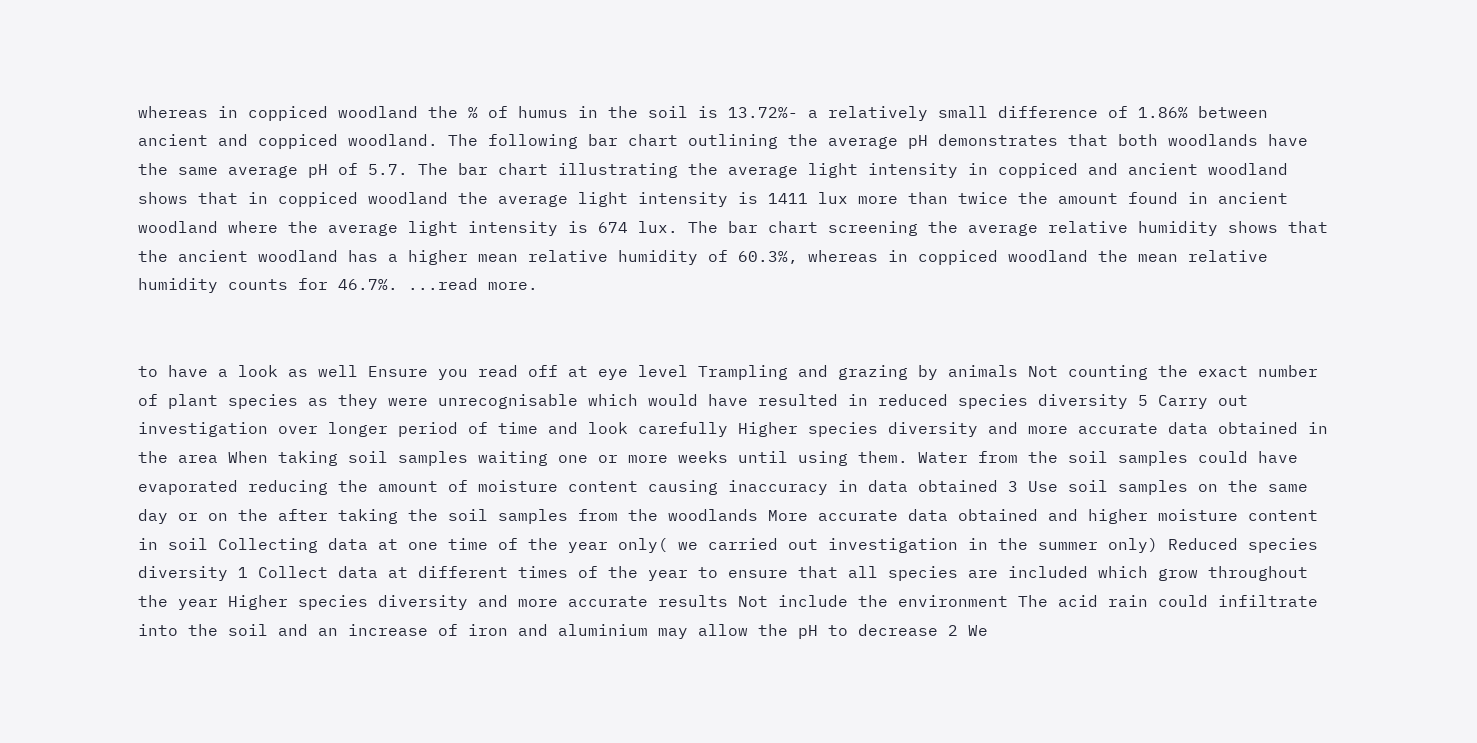whereas in coppiced woodland the % of humus in the soil is 13.72%- a relatively small difference of 1.86% between ancient and coppiced woodland. The following bar chart outlining the average pH demonstrates that both woodlands have the same average pH of 5.7. The bar chart illustrating the average light intensity in coppiced and ancient woodland shows that in coppiced woodland the average light intensity is 1411 lux more than twice the amount found in ancient woodland where the average light intensity is 674 lux. The bar chart screening the average relative humidity shows that the ancient woodland has a higher mean relative humidity of 60.3%, whereas in coppiced woodland the mean relative humidity counts for 46.7%. ...read more.


to have a look as well Ensure you read off at eye level Trampling and grazing by animals Not counting the exact number of plant species as they were unrecognisable which would have resulted in reduced species diversity 5 Carry out investigation over longer period of time and look carefully Higher species diversity and more accurate data obtained in the area When taking soil samples waiting one or more weeks until using them. Water from the soil samples could have evaporated reducing the amount of moisture content causing inaccuracy in data obtained 3 Use soil samples on the same day or on the after taking the soil samples from the woodlands More accurate data obtained and higher moisture content in soil Collecting data at one time of the year only( we carried out investigation in the summer only) Reduced species diversity 1 Collect data at different times of the year to ensure that all species are included which grow throughout the year Higher species diversity and more accurate results Not include the environment The acid rain could infiltrate into the soil and an increase of iron and aluminium may allow the pH to decrease 2 We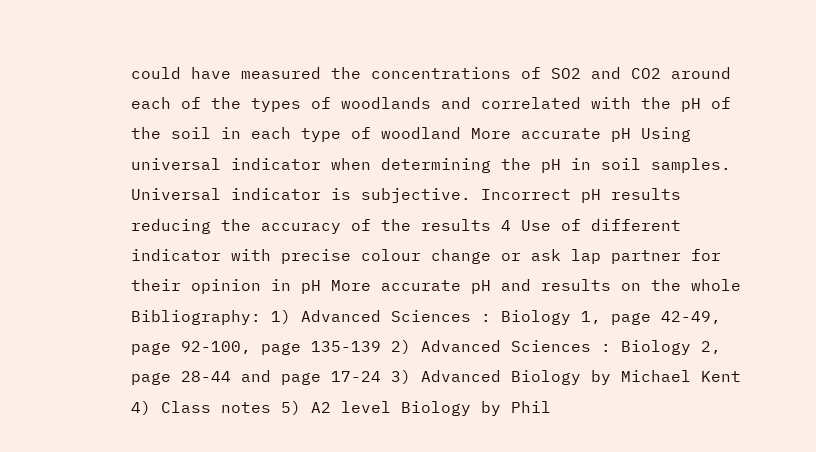could have measured the concentrations of SO2 and CO2 around each of the types of woodlands and correlated with the pH of the soil in each type of woodland More accurate pH Using universal indicator when determining the pH in soil samples. Universal indicator is subjective. Incorrect pH results reducing the accuracy of the results 4 Use of different indicator with precise colour change or ask lap partner for their opinion in pH More accurate pH and results on the whole Bibliography: 1) Advanced Sciences : Biology 1, page 42-49, page 92-100, page 135-139 2) Advanced Sciences : Biology 2, page 28-44 and page 17-24 3) Advanced Biology by Michael Kent 4) Class notes 5) A2 level Biology by Phil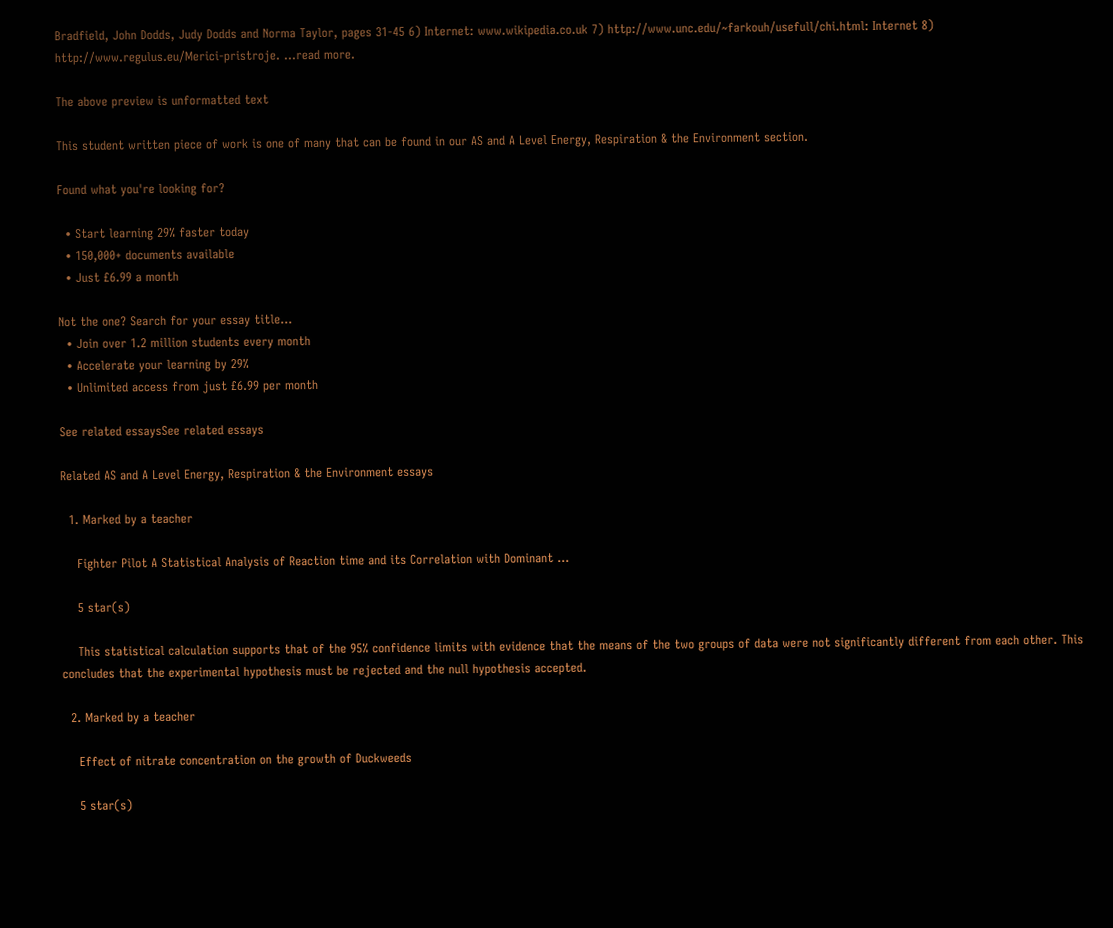Bradfield, John Dodds, Judy Dodds and Norma Taylor, pages 31-45 6) Internet: www.wikipedia.co.uk 7) http://www.unc.edu/~farkouh/usefull/chi.html: Internet 8) http://www.regulus.eu/Merici-pristroje. ...read more.

The above preview is unformatted text

This student written piece of work is one of many that can be found in our AS and A Level Energy, Respiration & the Environment section.

Found what you're looking for?

  • Start learning 29% faster today
  • 150,000+ documents available
  • Just £6.99 a month

Not the one? Search for your essay title...
  • Join over 1.2 million students every month
  • Accelerate your learning by 29%
  • Unlimited access from just £6.99 per month

See related essaysSee related essays

Related AS and A Level Energy, Respiration & the Environment essays

  1. Marked by a teacher

    Fighter Pilot A Statistical Analysis of Reaction time and its Correlation with Dominant ...

    5 star(s)

    This statistical calculation supports that of the 95% confidence limits with evidence that the means of the two groups of data were not significantly different from each other. This concludes that the experimental hypothesis must be rejected and the null hypothesis accepted.

  2. Marked by a teacher

    Effect of nitrate concentration on the growth of Duckweeds

    5 star(s)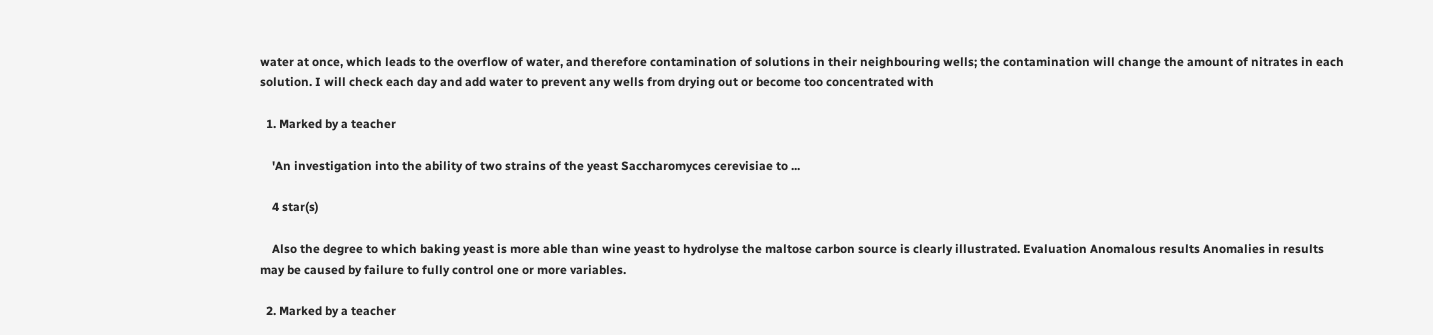water at once, which leads to the overflow of water, and therefore contamination of solutions in their neighbouring wells; the contamination will change the amount of nitrates in each solution. I will check each day and add water to prevent any wells from drying out or become too concentrated with

  1. Marked by a teacher

    'An investigation into the ability of two strains of the yeast Saccharomyces cerevisiae to ...

    4 star(s)

    Also the degree to which baking yeast is more able than wine yeast to hydrolyse the maltose carbon source is clearly illustrated. Evaluation Anomalous results Anomalies in results may be caused by failure to fully control one or more variables.

  2. Marked by a teacher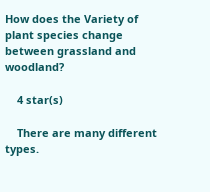How does the Variety of plant species change between grassland and woodland?

    4 star(s)

    There are many different types.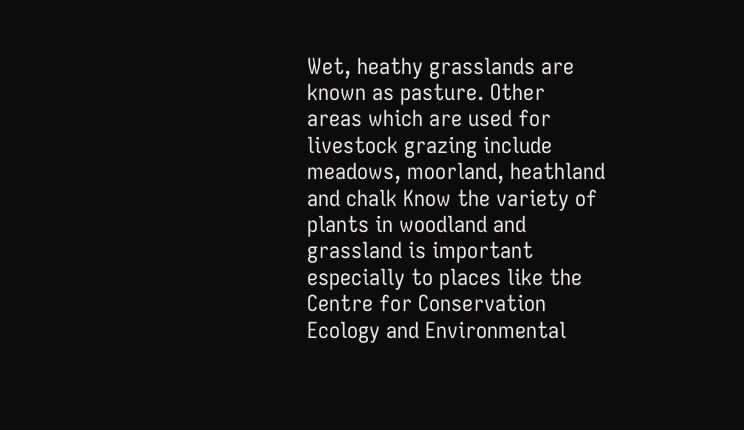Wet, heathy grasslands are known as pasture. Other areas which are used for livestock grazing include meadows, moorland, heathland and chalk Know the variety of plants in woodland and grassland is important especially to places like the Centre for Conservation Ecology and Environmental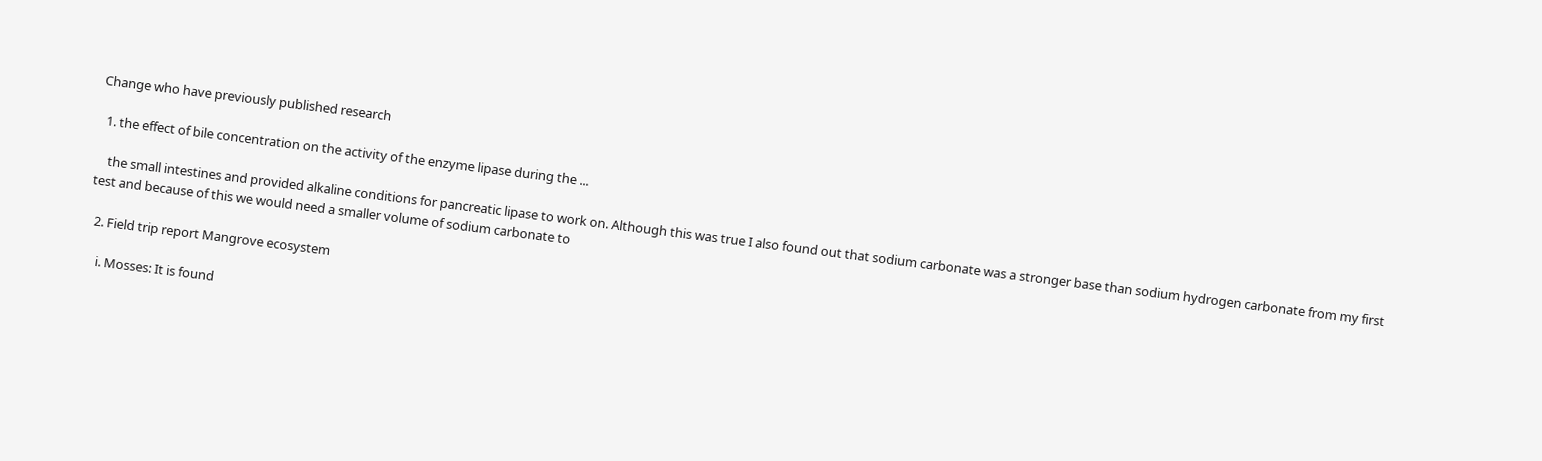Change who have previously published research

  1. the effect of bile concentration on the activity of the enzyme lipase during the ...

    the small intestines and provided alkaline conditions for pancreatic lipase to work on. Although this was true I also found out that sodium carbonate was a stronger base than sodium hydrogen carbonate from my first test and because of this we would need a smaller volume of sodium carbonate to

  2. Field trip report Mangrove ecosystem

    i. Mosses: It is found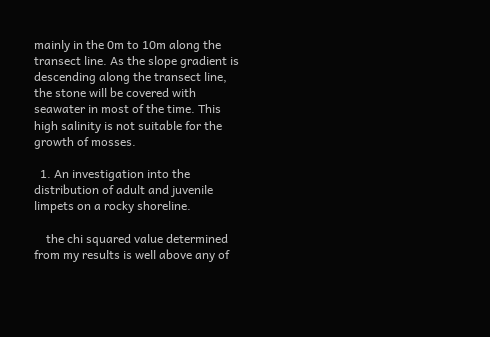mainly in the 0m to 10m along the transect line. As the slope gradient is descending along the transect line, the stone will be covered with seawater in most of the time. This high salinity is not suitable for the growth of mosses.

  1. An investigation into the distribution of adult and juvenile limpets on a rocky shoreline.

    the chi squared value determined from my results is well above any of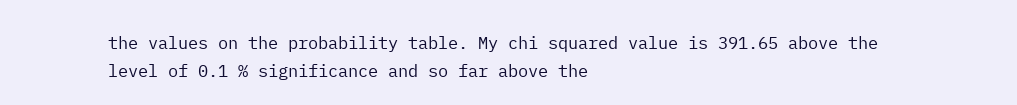the values on the probability table. My chi squared value is 391.65 above the level of 0.1 % significance and so far above the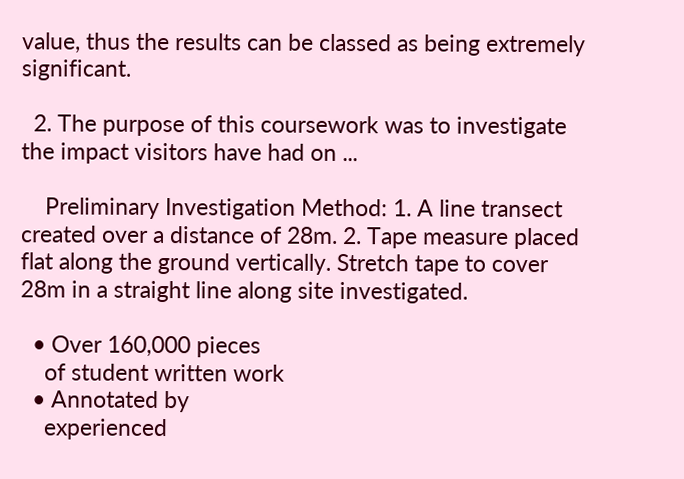value, thus the results can be classed as being extremely significant.

  2. The purpose of this coursework was to investigate the impact visitors have had on ...

    Preliminary Investigation Method: 1. A line transect created over a distance of 28m. 2. Tape measure placed flat along the ground vertically. Stretch tape to cover 28m in a straight line along site investigated.

  • Over 160,000 pieces
    of student written work
  • Annotated by
    experienced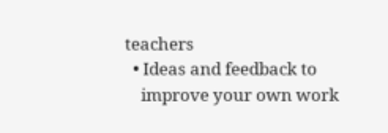teachers
  • Ideas and feedback to
    improve your own work